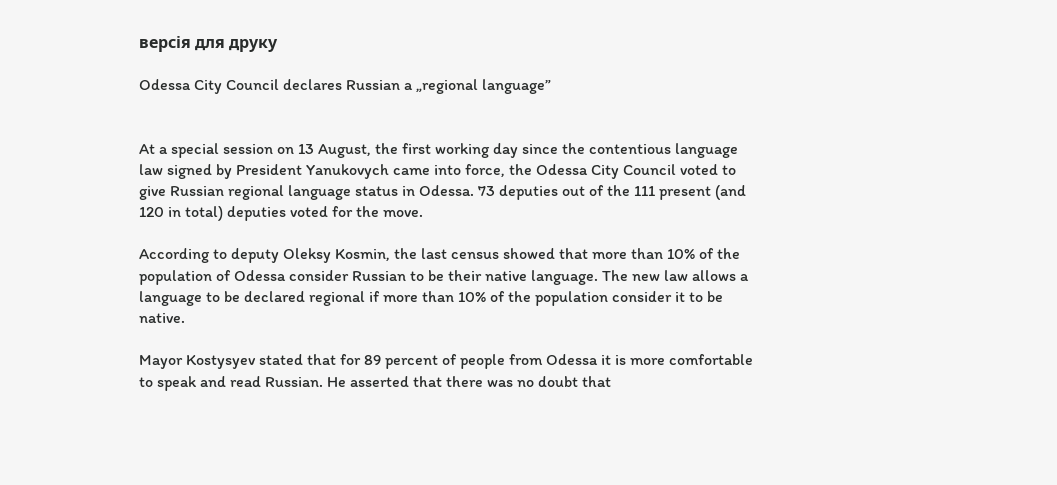версія для друку

Odessa City Council declares Russian a „regional language”


At a special session on 13 August, the first working day since the contentious language law signed by President Yanukovych came into force, the Odessa City Council voted to give Russian regional language status in Odessa. 73 deputies out of the 111 present (and 120 in total) deputies voted for the move.

According to deputy Oleksy Kosmin, the last census showed that more than 10% of the population of Odessa consider Russian to be their native language. The new law allows a language to be declared regional if more than 10% of the population consider it to be native.

Mayor Kostysyev stated that for 89 percent of people from Odessa it is more comfortable to speak and read Russian. He asserted that there was no doubt that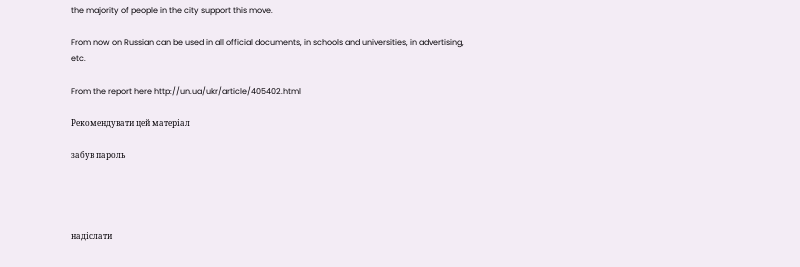the majority of people in the city support this move.

From now on Russian can be used in all official documents, in schools and universities, in advertising, etc.

From the report here http://un.ua/ukr/article/405402.html

Рекомендувати цей матеріал

забув пароль




надіслати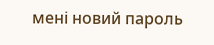мені новий пароль